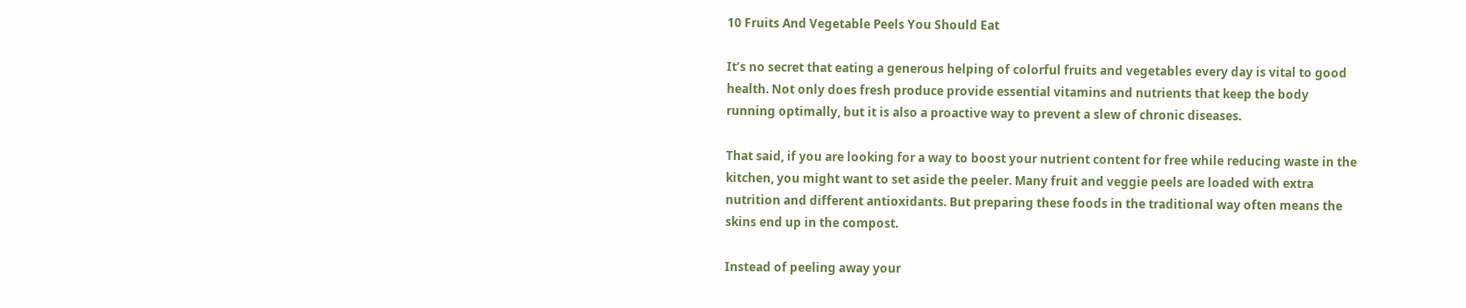10 Fruits And Vegetable Peels You Should Eat

It’s no secret that eating a generous helping of colorful fruits and vegetables every day is vital to good health. Not only does fresh produce provide essential vitamins and nutrients that keep the body running optimally, but it is also a proactive way to prevent a slew of chronic diseases.

That said, if you are looking for a way to boost your nutrient content for free while reducing waste in the kitchen, you might want to set aside the peeler. Many fruit and veggie peels are loaded with extra nutrition and different antioxidants. But preparing these foods in the traditional way often means the skins end up in the compost.

Instead of peeling away your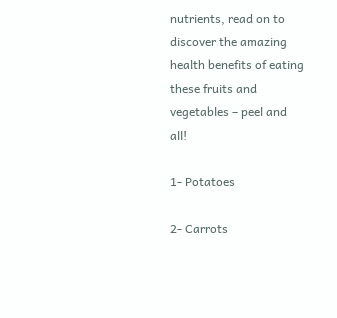nutrients, read on to discover the amazing health benefits of eating these fruits and vegetables – peel and all!

1- Potatoes

2- Carrots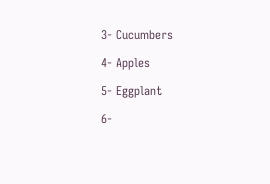3- Cucumbers

4- Apples

5- Eggplant

6-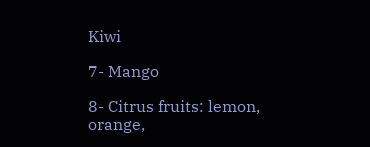Kiwi

7- Mango

8- Citrus fruits: lemon, orange,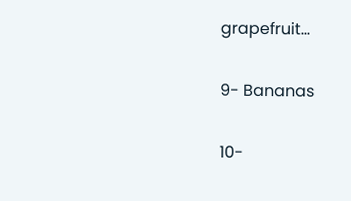grapefruit...

9- Bananas

10-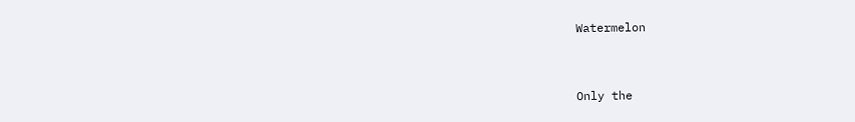Watermelon


Only the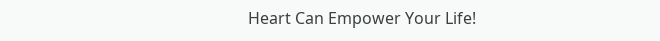Heart Can Empower Your Life!